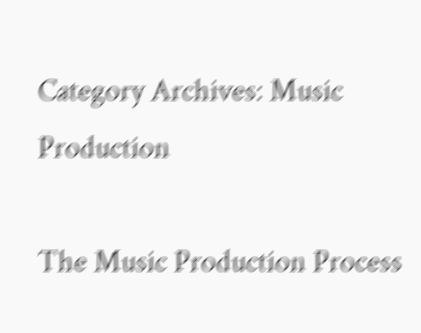Category Archives: Music Production

The Music Production Process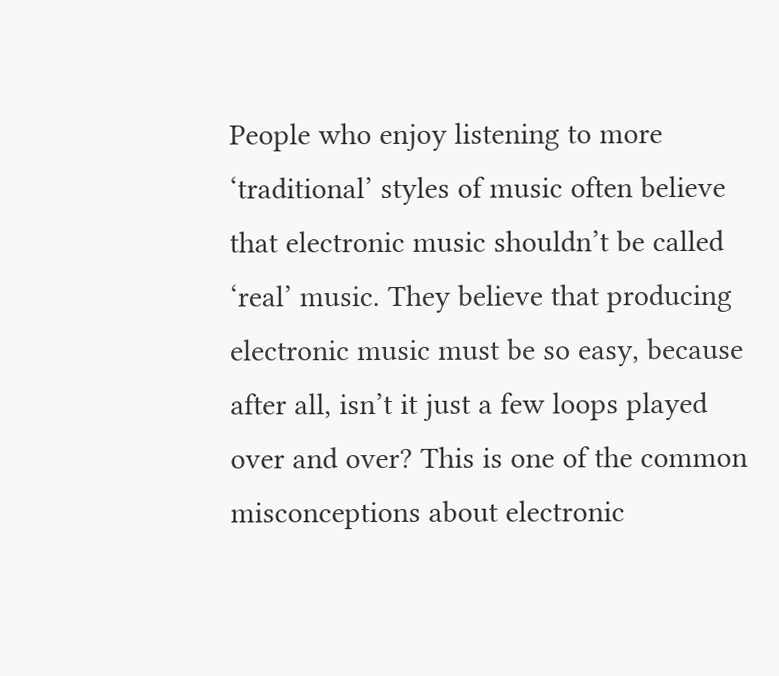People who enjoy listening to more ‘traditional’ styles of music often believe that electronic music shouldn’t be called ‘real’ music. They believe that producing electronic music must be so easy, because after all, isn’t it just a few loops played over and over? This is one of the common misconceptions about electronic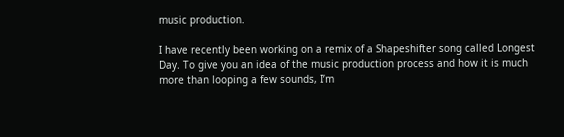music production.

I have recently been working on a remix of a Shapeshifter song called Longest Day. To give you an idea of the music production process and how it is much more than looping a few sounds, I’m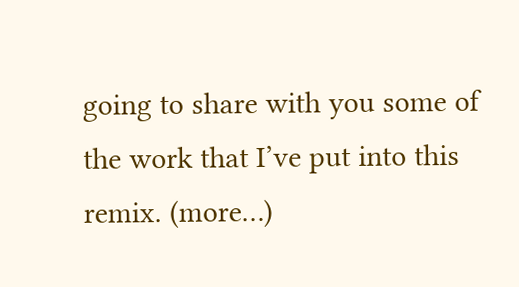going to share with you some of the work that I’ve put into this remix. (more…)